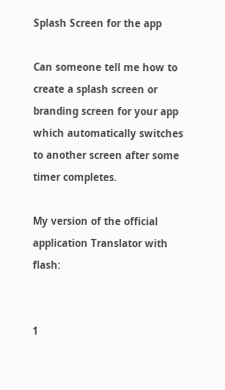Splash Screen for the app

Can someone tell me how to create a splash screen or branding screen for your app which automatically switches to another screen after some timer completes.

My version of the official application Translator with flash:


1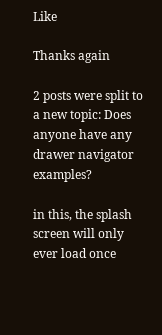Like

Thanks again

2 posts were split to a new topic: Does anyone have any drawer navigator examples?

in this, the splash screen will only ever load once